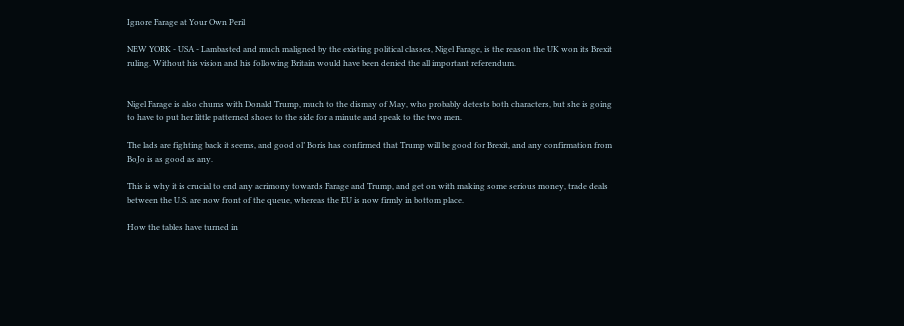Ignore Farage at Your Own Peril

NEW YORK - USA - Lambasted and much maligned by the existing political classes, Nigel Farage, is the reason the UK won its Brexit ruling. Without his vision and his following Britain would have been denied the all important referendum.


Nigel Farage is also chums with Donald Trump, much to the dismay of May, who probably detests both characters, but she is going to have to put her little patterned shoes to the side for a minute and speak to the two men.

The lads are fighting back it seems, and good ol’ Boris has confirmed that Trump will be good for Brexit, and any confirmation from BoJo is as good as any.

This is why it is crucial to end any acrimony towards Farage and Trump, and get on with making some serious money, trade deals between the U.S. are now front of the queue, whereas the EU is now firmly in bottom place.

How the tables have turned in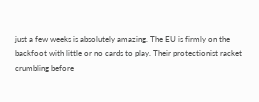just a few weeks is absolutely amazing. The EU is firmly on the backfoot with little or no cards to play. Their protectionist racket crumbling before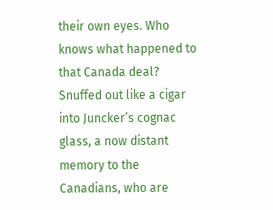their own eyes. Who knows what happened to that Canada deal? Snuffed out like a cigar into Juncker’s cognac glass, a now distant memory to the Canadians, who are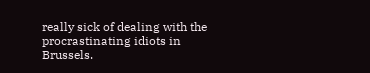really sick of dealing with the procrastinating idiots in Brussels.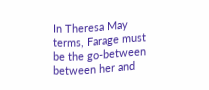In Theresa May terms, Farage must be the go-between between her and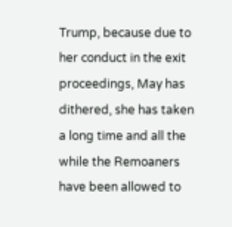Trump, because due to her conduct in the exit proceedings, May has dithered, she has taken a long time and all the while the Remoaners have been allowed to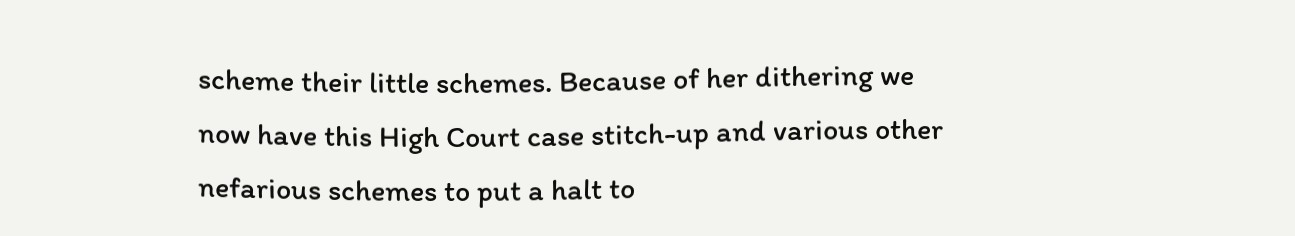scheme their little schemes. Because of her dithering we now have this High Court case stitch-up and various other nefarious schemes to put a halt to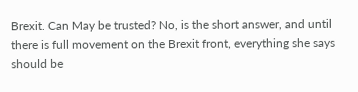Brexit. Can May be trusted? No, is the short answer, and until there is full movement on the Brexit front, everything she says should be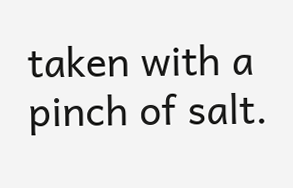taken with a pinch of salt.